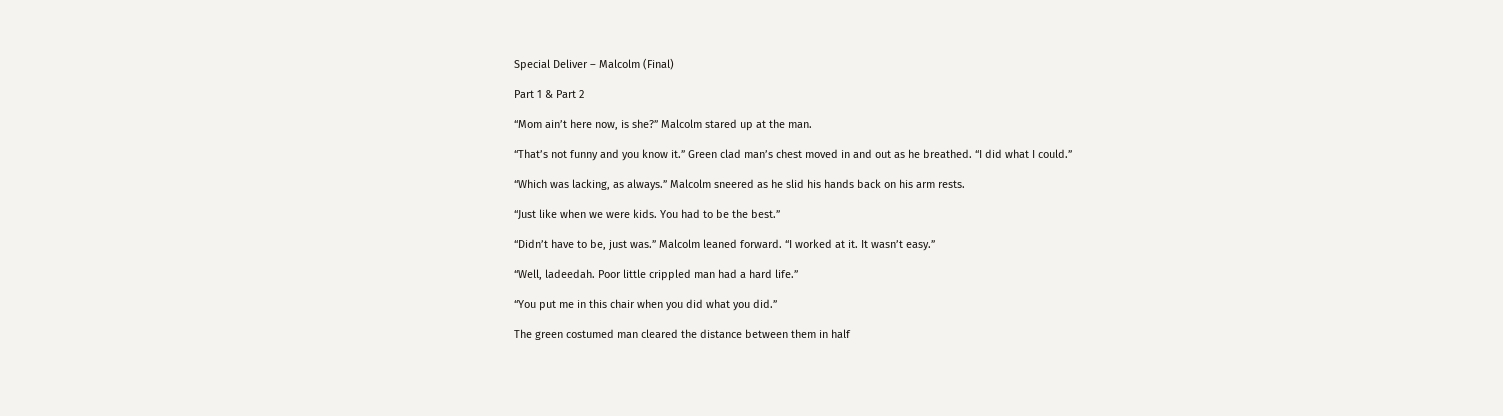Special Deliver – Malcolm (Final)

Part 1 & Part 2

“Mom ain’t here now, is she?” Malcolm stared up at the man.

“That’s not funny and you know it.” Green clad man’s chest moved in and out as he breathed. “I did what I could.”

“Which was lacking, as always.” Malcolm sneered as he slid his hands back on his arm rests.

“Just like when we were kids. You had to be the best.”

“Didn’t have to be, just was.” Malcolm leaned forward. “I worked at it. It wasn’t easy.”

“Well, ladeedah. Poor little crippled man had a hard life.”

“You put me in this chair when you did what you did.”

The green costumed man cleared the distance between them in half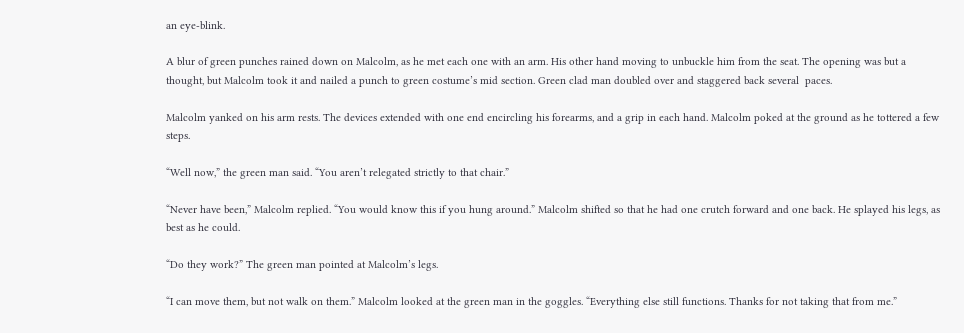an eye-blink.

A blur of green punches rained down on Malcolm, as he met each one with an arm. His other hand moving to unbuckle him from the seat. The opening was but a thought, but Malcolm took it and nailed a punch to green costume’s mid section. Green clad man doubled over and staggered back several  paces.

Malcolm yanked on his arm rests. The devices extended with one end encircling his forearms, and a grip in each hand. Malcolm poked at the ground as he tottered a few steps.

“Well now,” the green man said. “You aren’t relegated strictly to that chair.”

“Never have been,” Malcolm replied. “You would know this if you hung around.” Malcolm shifted so that he had one crutch forward and one back. He splayed his legs, as best as he could.

“Do they work?” The green man pointed at Malcolm’s legs.

“I can move them, but not walk on them.” Malcolm looked at the green man in the goggles. “Everything else still functions. Thanks for not taking that from me.”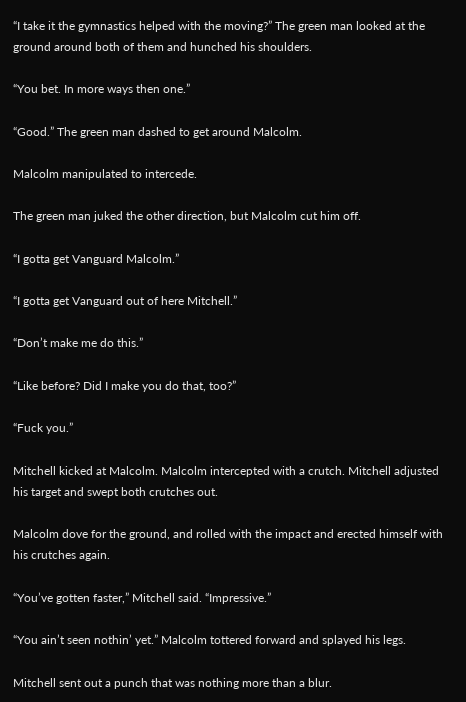“I take it the gymnastics helped with the moving?” The green man looked at the ground around both of them and hunched his shoulders.

“You bet. In more ways then one.”

“Good.” The green man dashed to get around Malcolm.

Malcolm manipulated to intercede.

The green man juked the other direction, but Malcolm cut him off.

“I gotta get Vanguard Malcolm.”

“I gotta get Vanguard out of here Mitchell.”

“Don’t make me do this.”

“Like before? Did I make you do that, too?”

“Fuck you.”

Mitchell kicked at Malcolm. Malcolm intercepted with a crutch. Mitchell adjusted his target and swept both crutches out.

Malcolm dove for the ground, and rolled with the impact and erected himself with his crutches again.

“You’ve gotten faster,” Mitchell said. “Impressive.”

“You ain’t seen nothin’ yet.” Malcolm tottered forward and splayed his legs.

Mitchell sent out a punch that was nothing more than a blur.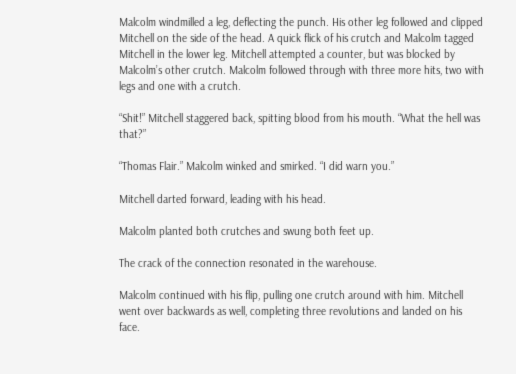Malcolm windmilled a leg, deflecting the punch. His other leg followed and clipped Mitchell on the side of the head. A quick flick of his crutch and Malcolm tagged Mitchell in the lower leg. Mitchell attempted a counter, but was blocked by Malcolm’s other crutch. Malcolm followed through with three more hits, two with legs and one with a crutch.

“Shit!” Mitchell staggered back, spitting blood from his mouth. “What the hell was that?”

“Thomas Flair.” Malcolm winked and smirked. “I did warn you.”

Mitchell darted forward, leading with his head.

Malcolm planted both crutches and swung both feet up.

The crack of the connection resonated in the warehouse.

Malcolm continued with his flip, pulling one crutch around with him. Mitchell went over backwards as well, completing three revolutions and landed on his face.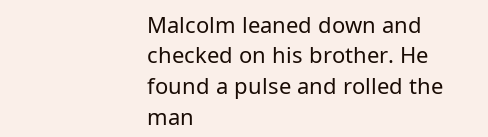Malcolm leaned down and checked on his brother. He found a pulse and rolled the man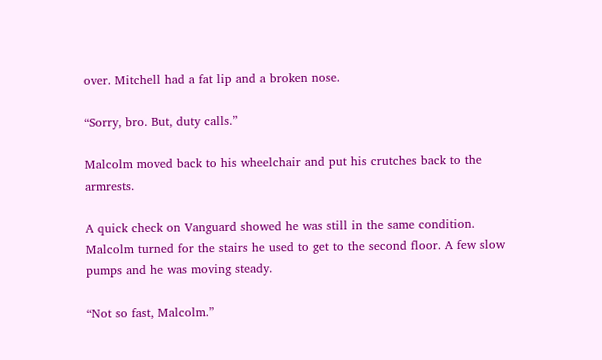over. Mitchell had a fat lip and a broken nose.

“Sorry, bro. But, duty calls.”

Malcolm moved back to his wheelchair and put his crutches back to the armrests.

A quick check on Vanguard showed he was still in the same condition. Malcolm turned for the stairs he used to get to the second floor. A few slow pumps and he was moving steady.

“Not so fast, Malcolm.”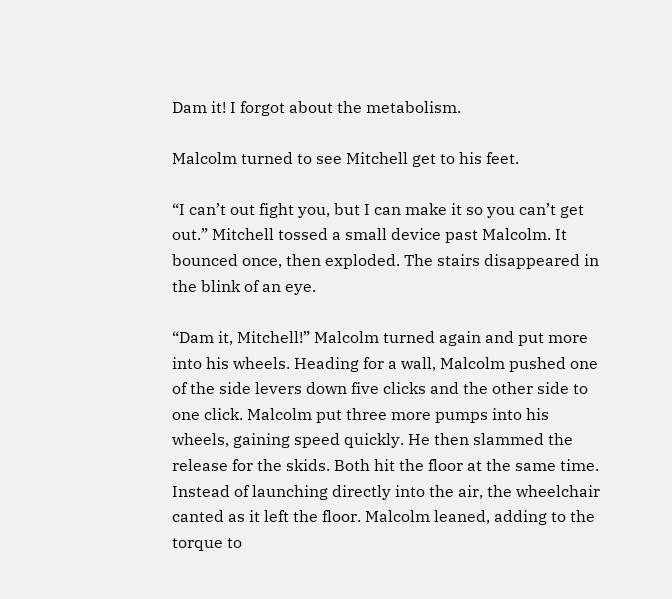Dam it! I forgot about the metabolism.

Malcolm turned to see Mitchell get to his feet.

“I can’t out fight you, but I can make it so you can’t get out.” Mitchell tossed a small device past Malcolm. It bounced once, then exploded. The stairs disappeared in the blink of an eye.

“Dam it, Mitchell!” Malcolm turned again and put more into his wheels. Heading for a wall, Malcolm pushed one of the side levers down five clicks and the other side to one click. Malcolm put three more pumps into his wheels, gaining speed quickly. He then slammed the release for the skids. Both hit the floor at the same time. Instead of launching directly into the air, the wheelchair canted as it left the floor. Malcolm leaned, adding to the torque to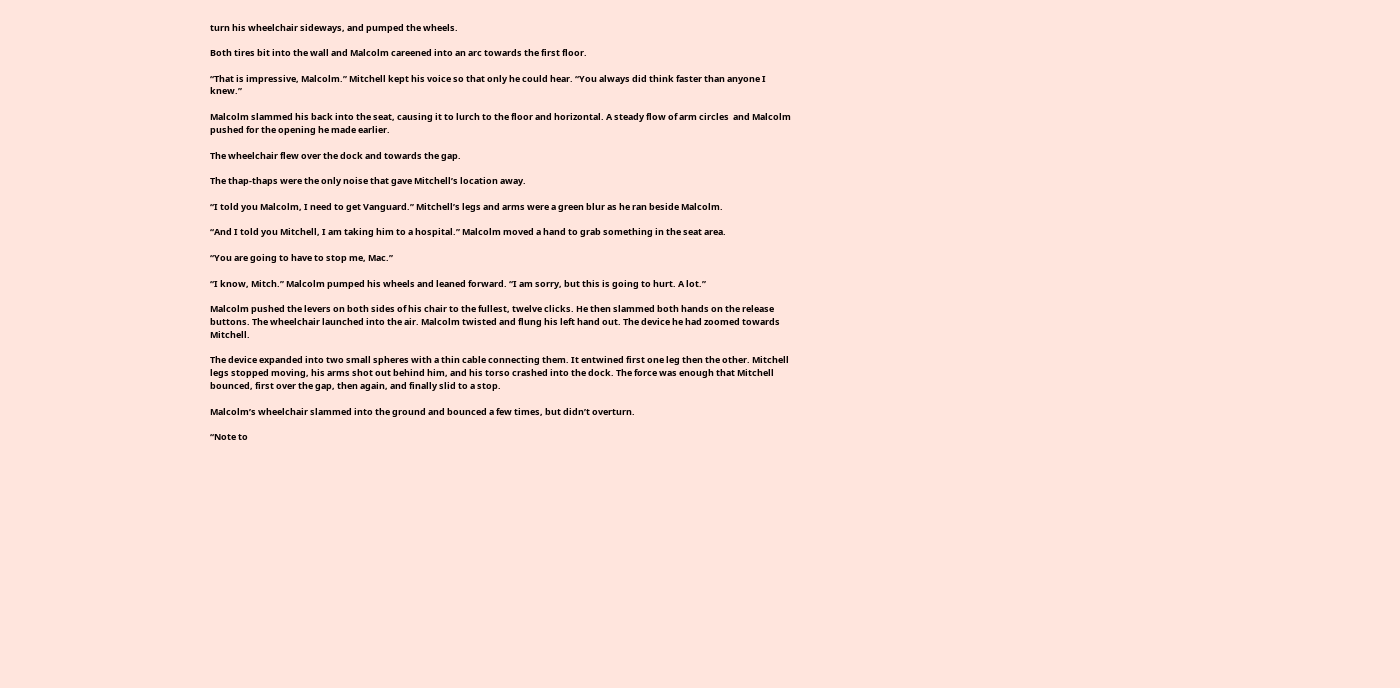turn his wheelchair sideways, and pumped the wheels.

Both tires bit into the wall and Malcolm careened into an arc towards the first floor.

“That is impressive, Malcolm.” Mitchell kept his voice so that only he could hear. “You always did think faster than anyone I knew.”

Malcolm slammed his back into the seat, causing it to lurch to the floor and horizontal. A steady flow of arm circles  and Malcolm pushed for the opening he made earlier.

The wheelchair flew over the dock and towards the gap.

The thap-thaps were the only noise that gave Mitchell’s location away.

“I told you Malcolm, I need to get Vanguard.” Mitchell’s legs and arms were a green blur as he ran beside Malcolm.

“And I told you Mitchell, I am taking him to a hospital.” Malcolm moved a hand to grab something in the seat area.

“You are going to have to stop me, Mac.”

“I know, Mitch.” Malcolm pumped his wheels and leaned forward. “I am sorry, but this is going to hurt. A lot.”

Malcolm pushed the levers on both sides of his chair to the fullest, twelve clicks. He then slammed both hands on the release buttons. The wheelchair launched into the air. Malcolm twisted and flung his left hand out. The device he had zoomed towards Mitchell.

The device expanded into two small spheres with a thin cable connecting them. It entwined first one leg then the other. Mitchell legs stopped moving, his arms shot out behind him, and his torso crashed into the dock. The force was enough that Mitchell bounced, first over the gap, then again, and finally slid to a stop.

Malcolm’s wheelchair slammed into the ground and bounced a few times, but didn’t overturn.

“Note to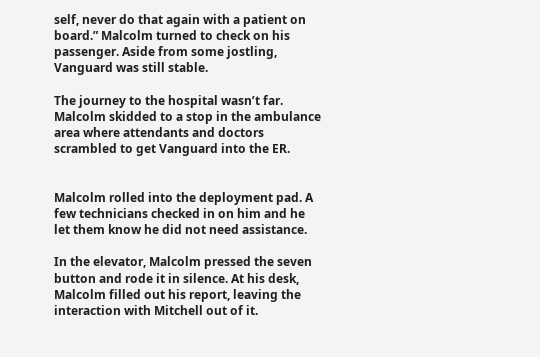self, never do that again with a patient on board.” Malcolm turned to check on his passenger. Aside from some jostling, Vanguard was still stable.

The journey to the hospital wasn’t far. Malcolm skidded to a stop in the ambulance area where attendants and doctors scrambled to get Vanguard into the ER.


Malcolm rolled into the deployment pad. A few technicians checked in on him and he let them know he did not need assistance.

In the elevator, Malcolm pressed the seven button and rode it in silence. At his desk, Malcolm filled out his report, leaving the interaction with Mitchell out of it.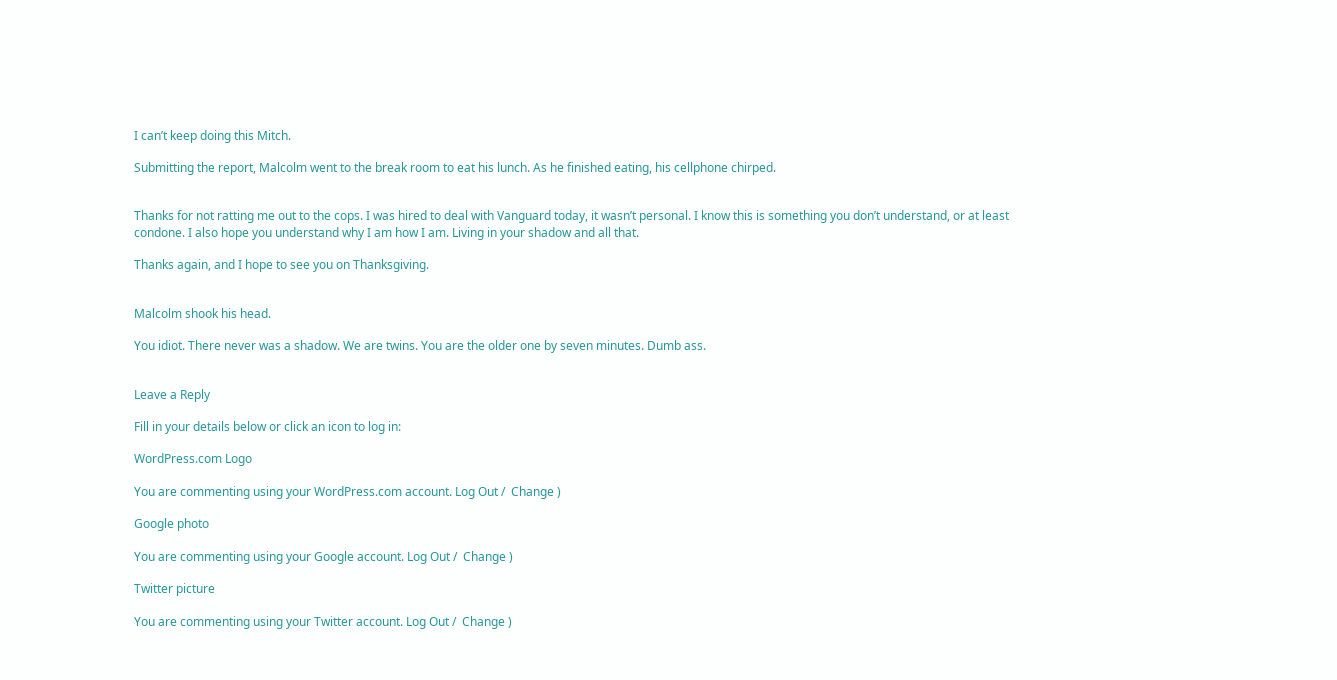I can’t keep doing this Mitch.

Submitting the report, Malcolm went to the break room to eat his lunch. As he finished eating, his cellphone chirped.


Thanks for not ratting me out to the cops. I was hired to deal with Vanguard today, it wasn’t personal. I know this is something you don’t understand, or at least condone. I also hope you understand why I am how I am. Living in your shadow and all that.

Thanks again, and I hope to see you on Thanksgiving.


Malcolm shook his head.

You idiot. There never was a shadow. We are twins. You are the older one by seven minutes. Dumb ass.


Leave a Reply

Fill in your details below or click an icon to log in:

WordPress.com Logo

You are commenting using your WordPress.com account. Log Out /  Change )

Google photo

You are commenting using your Google account. Log Out /  Change )

Twitter picture

You are commenting using your Twitter account. Log Out /  Change )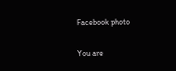Facebook photo

You are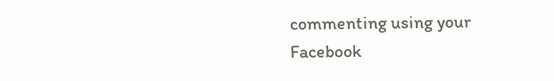commenting using your Facebook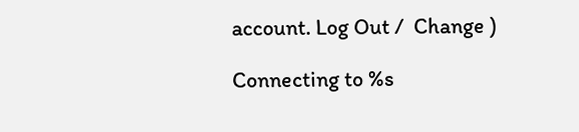account. Log Out /  Change )

Connecting to %s